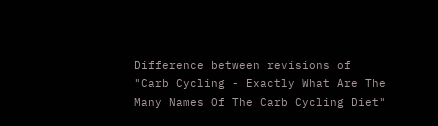Difference between revisions of "Carb Cycling - Exactly What Are The Many Names Of The Carb Cycling Diet"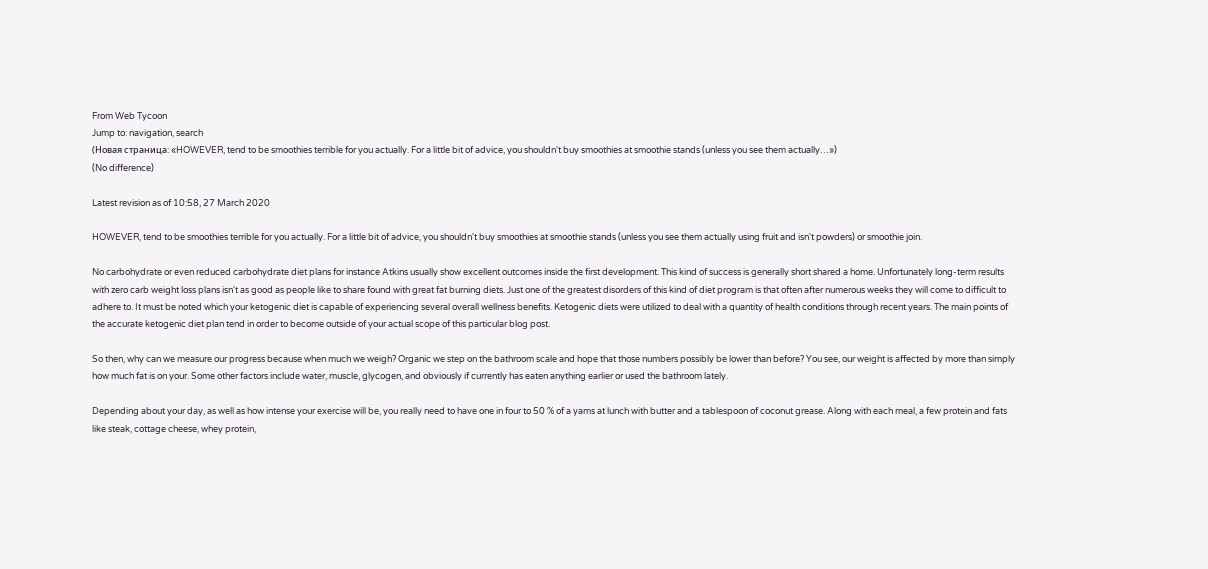From Web Tycoon
Jump to: navigation, search
(Новая страница: «HOWEVER, tend to be smoothies terrible for you actually. For a little bit of advice, you shouldn't buy smoothies at smoothie stands (unless you see them actually…»)
(No difference)

Latest revision as of 10:58, 27 March 2020

HOWEVER, tend to be smoothies terrible for you actually. For a little bit of advice, you shouldn't buy smoothies at smoothie stands (unless you see them actually using fruit and isn't powders) or smoothie join.

No carbohydrate or even reduced carbohydrate diet plans for instance Atkins usually show excellent outcomes inside the first development. This kind of success is generally short shared a home. Unfortunately long-term results with zero carb weight loss plans isn't as good as people like to share found with great fat burning diets. Just one of the greatest disorders of this kind of diet program is that often after numerous weeks they will come to difficult to adhere to. It must be noted which your ketogenic diet is capable of experiencing several overall wellness benefits. Ketogenic diets were utilized to deal with a quantity of health conditions through recent years. The main points of the accurate ketogenic diet plan tend in order to become outside of your actual scope of this particular blog post.

So then, why can we measure our progress because when much we weigh? Organic we step on the bathroom scale and hope that those numbers possibly be lower than before? You see, our weight is affected by more than simply how much fat is on your. Some other factors include water, muscle, glycogen, and obviously if currently has eaten anything earlier or used the bathroom lately.

Depending about your day, as well as how intense your exercise will be, you really need to have one in four to 50 % of a yams at lunch with butter and a tablespoon of coconut grease. Along with each meal, a few protein and fats like steak, cottage cheese, whey protein,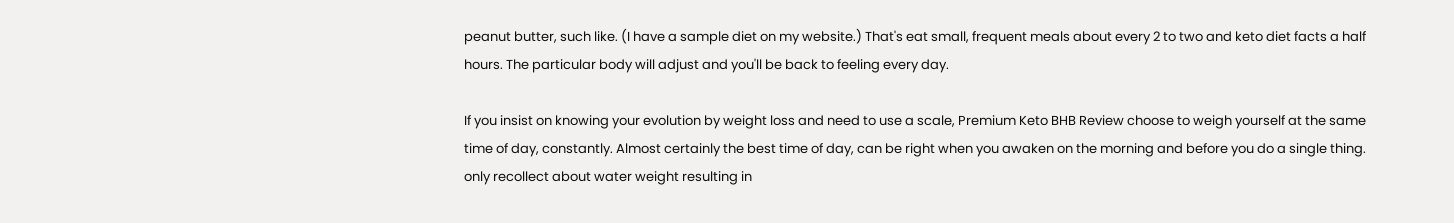peanut butter, such like. (I have a sample diet on my website.) That's eat small, frequent meals about every 2 to two and keto diet facts a half hours. The particular body will adjust and you'll be back to feeling every day.

If you insist on knowing your evolution by weight loss and need to use a scale, Premium Keto BHB Review choose to weigh yourself at the same time of day, constantly. Almost certainly the best time of day, can be right when you awaken on the morning and before you do a single thing. only recollect about water weight resulting in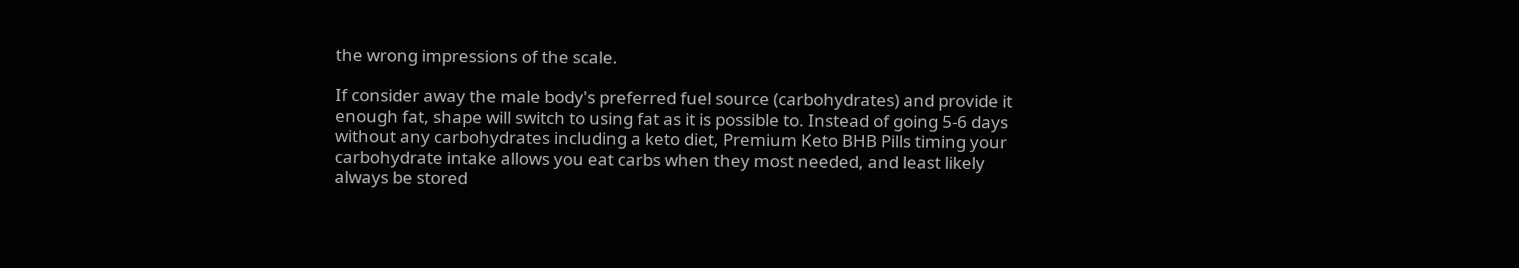the wrong impressions of the scale.

If consider away the male body's preferred fuel source (carbohydrates) and provide it enough fat, shape will switch to using fat as it is possible to. Instead of going 5-6 days without any carbohydrates including a keto diet, Premium Keto BHB Pills timing your carbohydrate intake allows you eat carbs when they most needed, and least likely always be stored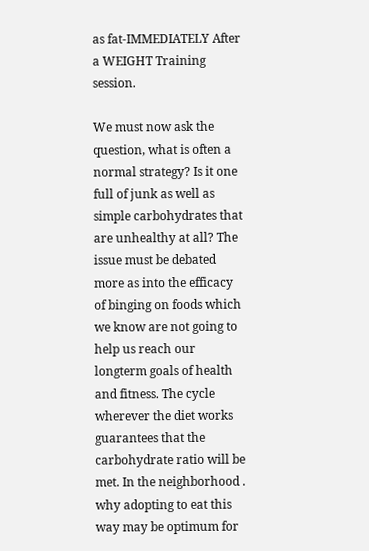as fat-IMMEDIATELY After a WEIGHT Training session.

We must now ask the question, what is often a normal strategy? Is it one full of junk as well as simple carbohydrates that are unhealthy at all? The issue must be debated more as into the efficacy of binging on foods which we know are not going to help us reach our longterm goals of health and fitness. The cycle wherever the diet works guarantees that the carbohydrate ratio will be met. In the neighborhood . why adopting to eat this way may be optimum for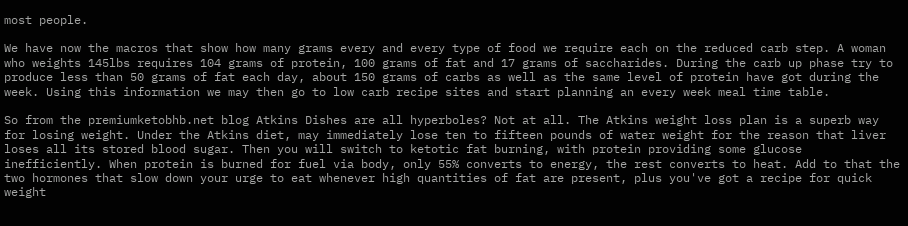most people.

We have now the macros that show how many grams every and every type of food we require each on the reduced carb step. A woman who weights 145lbs requires 104 grams of protein, 100 grams of fat and 17 grams of saccharides. During the carb up phase try to produce less than 50 grams of fat each day, about 150 grams of carbs as well as the same level of protein have got during the week. Using this information we may then go to low carb recipe sites and start planning an every week meal time table.

So from the premiumketobhb.net blog Atkins Dishes are all hyperboles? Not at all. The Atkins weight loss plan is a superb way for losing weight. Under the Atkins diet, may immediately lose ten to fifteen pounds of water weight for the reason that liver loses all its stored blood sugar. Then you will switch to ketotic fat burning, with protein providing some glucose inefficiently. When protein is burned for fuel via body, only 55% converts to energy, the rest converts to heat. Add to that the two hormones that slow down your urge to eat whenever high quantities of fat are present, plus you've got a recipe for quick weight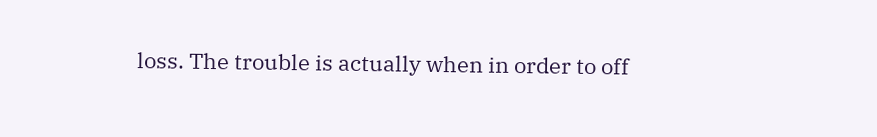loss. The trouble is actually when in order to off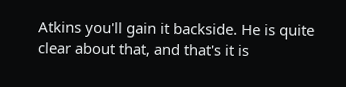Atkins you'll gain it backside. He is quite clear about that, and that's it is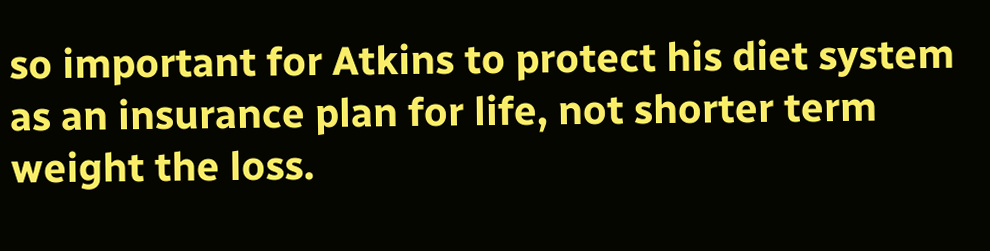so important for Atkins to protect his diet system as an insurance plan for life, not shorter term weight the loss.